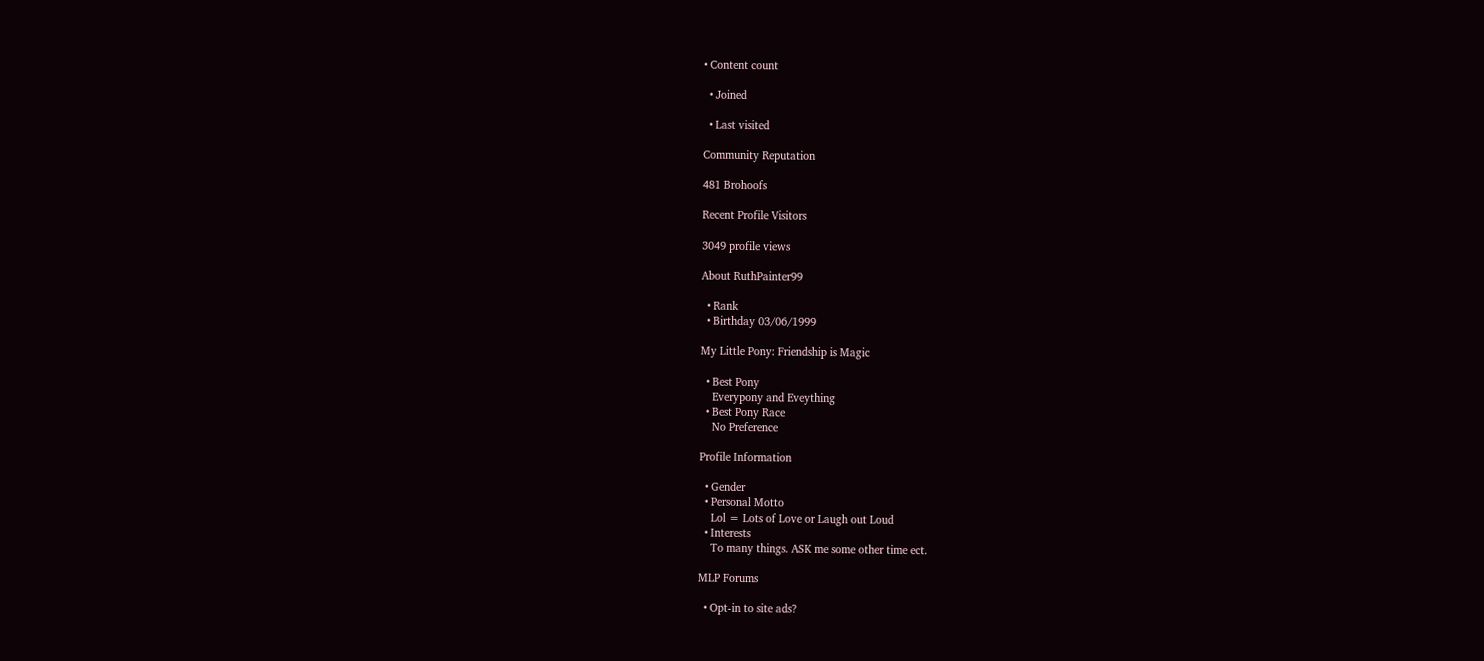• Content count

  • Joined

  • Last visited

Community Reputation

481 Brohoofs

Recent Profile Visitors

3049 profile views

About RuthPainter99

  • Rank
  • Birthday 03/06/1999

My Little Pony: Friendship is Magic

  • Best Pony
    Everypony and Eveything
  • Best Pony Race
    No Preference

Profile Information

  • Gender
  • Personal Motto
    Lol = Lots of Love or Laugh out Loud
  • Interests
    To many things. ASK me some other time ect.

MLP Forums

  • Opt-in to site ads?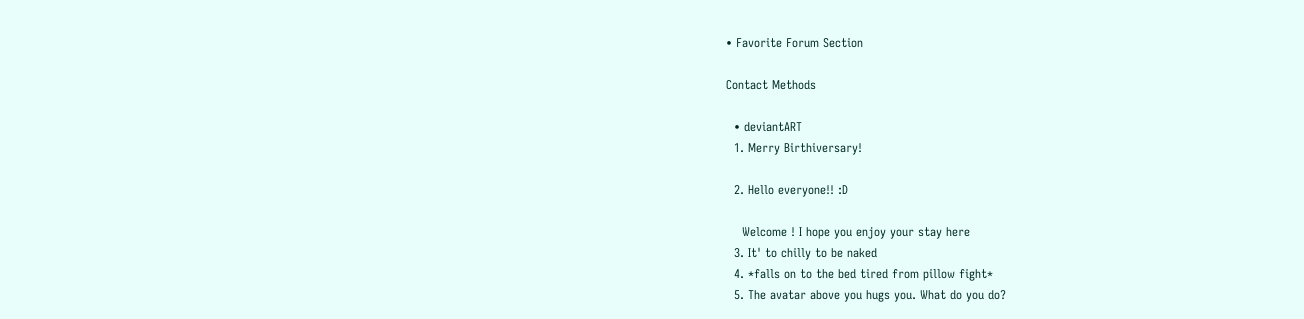• Favorite Forum Section

Contact Methods

  • deviantART
  1. Merry Birthiversary!

  2. Hello everyone!! :D

    Welcome ! I hope you enjoy your stay here
  3. It' to chilly to be naked
  4. *falls on to the bed tired from pillow fight*
  5. The avatar above you hugs you. What do you do?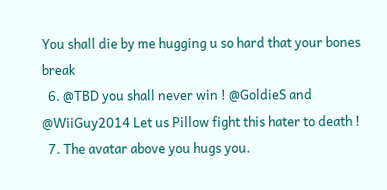You shall die by me hugging u so hard that your bones break
  6. @TBD you shall never win ! @GoldieS and @WiiGuy2014 Let us Pillow fight this hater to death !
  7. The avatar above you hugs you.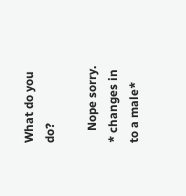What do you do?

    Nope sorry. * changes in to a male*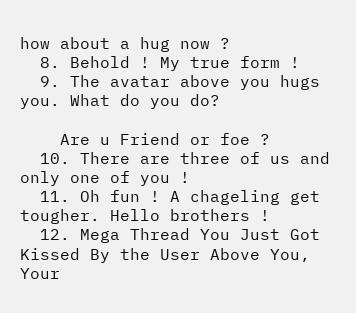how about a hug now ?
  8. Behold ! My true form !
  9. The avatar above you hugs you. What do you do?

    Are u Friend or foe ?
  10. There are three of us and only one of you !
  11. Oh fun ! A chageling get tougher. Hello brothers !
  12. Mega Thread You Just Got Kissed By the User Above You, Your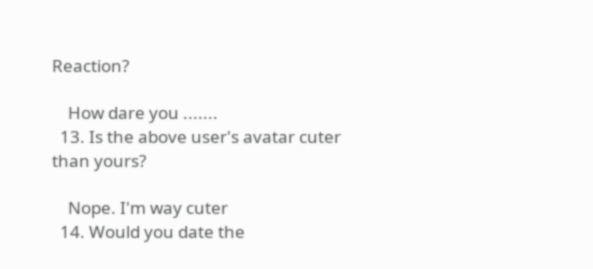Reaction?

    How dare you .......
  13. Is the above user's avatar cuter than yours?

    Nope. I'm way cuter
  14. Would you date the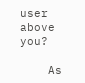user above you?

    As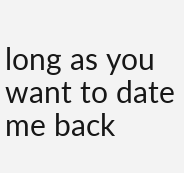long as you want to date me back